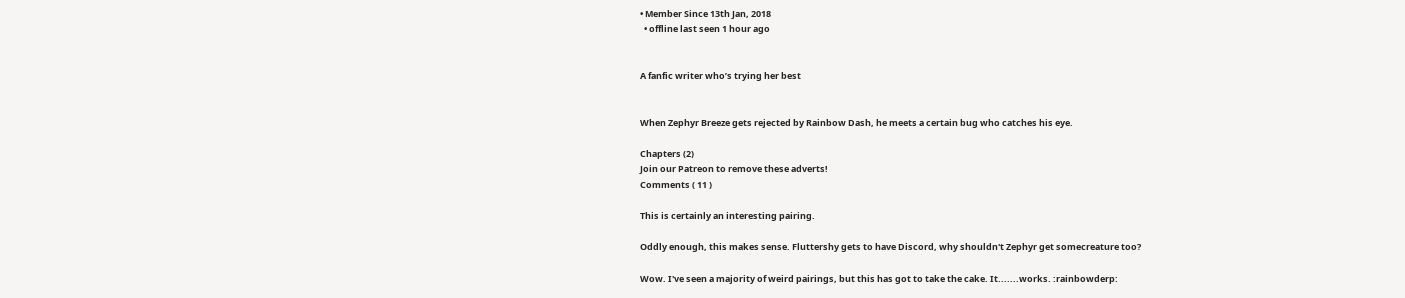• Member Since 13th Jan, 2018
  • offline last seen 1 hour ago


A fanfic writer who’s trying her best


When Zephyr Breeze gets rejected by Rainbow Dash, he meets a certain bug who catches his eye.

Chapters (2)
Join our Patreon to remove these adverts!
Comments ( 11 )

This is certainly an interesting pairing.

Oddly enough, this makes sense. Fluttershy gets to have Discord, why shouldn't Zephyr get somecreature too?

Wow. I've seen a majority of weird pairings, but this has got to take the cake. It.......works. :rainbowderp: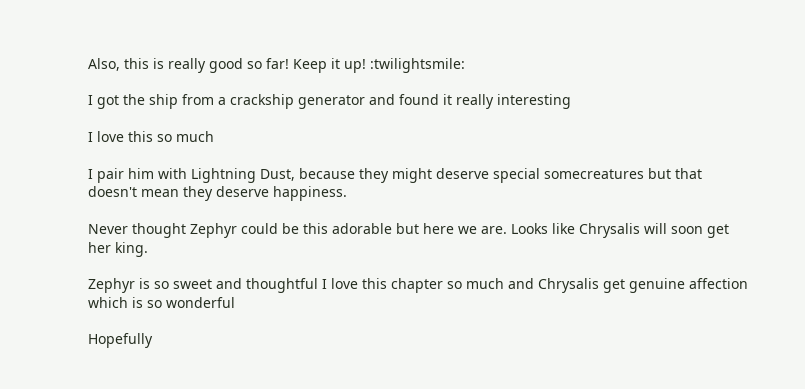Also, this is really good so far! Keep it up! :twilightsmile:

I got the ship from a crackship generator and found it really interesting

I love this so much

I pair him with Lightning Dust, because they might deserve special somecreatures but that doesn't mean they deserve happiness.

Never thought Zephyr could be this adorable but here we are. Looks like Chrysalis will soon get her king.

Zephyr is so sweet and thoughtful I love this chapter so much and Chrysalis get genuine affection which is so wonderful

Hopefully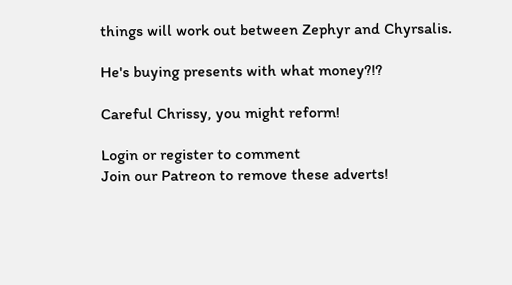things will work out between Zephyr and Chyrsalis.

He's buying presents with what money?!?

Careful Chrissy, you might reform!

Login or register to comment
Join our Patreon to remove these adverts!